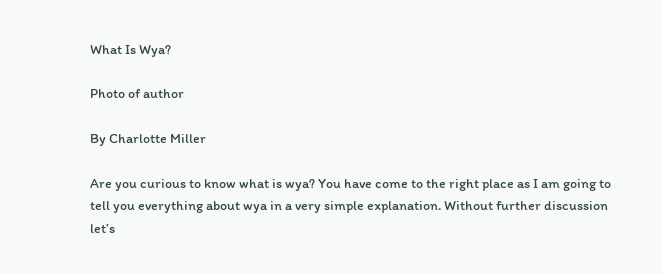What Is Wya?

Photo of author

By Charlotte Miller

Are you curious to know what is wya? You have come to the right place as I am going to tell you everything about wya in a very simple explanation. Without further discussion let’s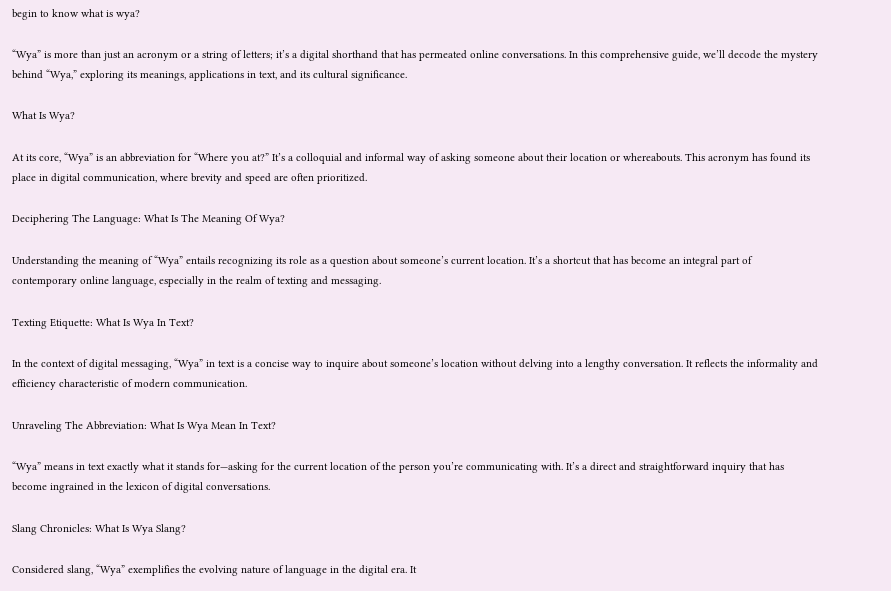begin to know what is wya?

“Wya” is more than just an acronym or a string of letters; it’s a digital shorthand that has permeated online conversations. In this comprehensive guide, we’ll decode the mystery behind “Wya,” exploring its meanings, applications in text, and its cultural significance.

What Is Wya?

At its core, “Wya” is an abbreviation for “Where you at?” It’s a colloquial and informal way of asking someone about their location or whereabouts. This acronym has found its place in digital communication, where brevity and speed are often prioritized.

Deciphering The Language: What Is The Meaning Of Wya?

Understanding the meaning of “Wya” entails recognizing its role as a question about someone’s current location. It’s a shortcut that has become an integral part of contemporary online language, especially in the realm of texting and messaging.

Texting Etiquette: What Is Wya In Text?

In the context of digital messaging, “Wya” in text is a concise way to inquire about someone’s location without delving into a lengthy conversation. It reflects the informality and efficiency characteristic of modern communication.

Unraveling The Abbreviation: What Is Wya Mean In Text?

“Wya” means in text exactly what it stands for—asking for the current location of the person you’re communicating with. It’s a direct and straightforward inquiry that has become ingrained in the lexicon of digital conversations.

Slang Chronicles: What Is Wya Slang?

Considered slang, “Wya” exemplifies the evolving nature of language in the digital era. It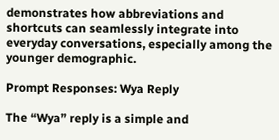demonstrates how abbreviations and shortcuts can seamlessly integrate into everyday conversations, especially among the younger demographic.

Prompt Responses: Wya Reply

The “Wya” reply is a simple and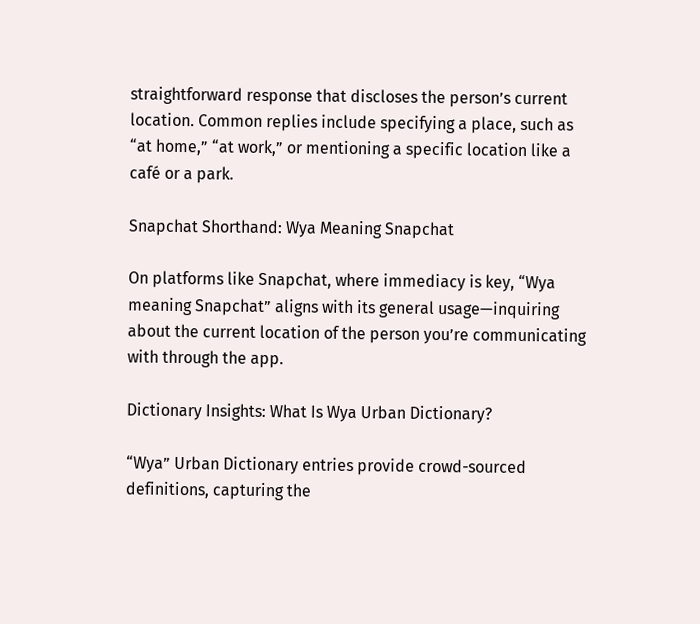straightforward response that discloses the person’s current location. Common replies include specifying a place, such as “at home,” “at work,” or mentioning a specific location like a café or a park.

Snapchat Shorthand: Wya Meaning Snapchat

On platforms like Snapchat, where immediacy is key, “Wya meaning Snapchat” aligns with its general usage—inquiring about the current location of the person you’re communicating with through the app.

Dictionary Insights: What Is Wya Urban Dictionary?

“Wya” Urban Dictionary entries provide crowd-sourced definitions, capturing the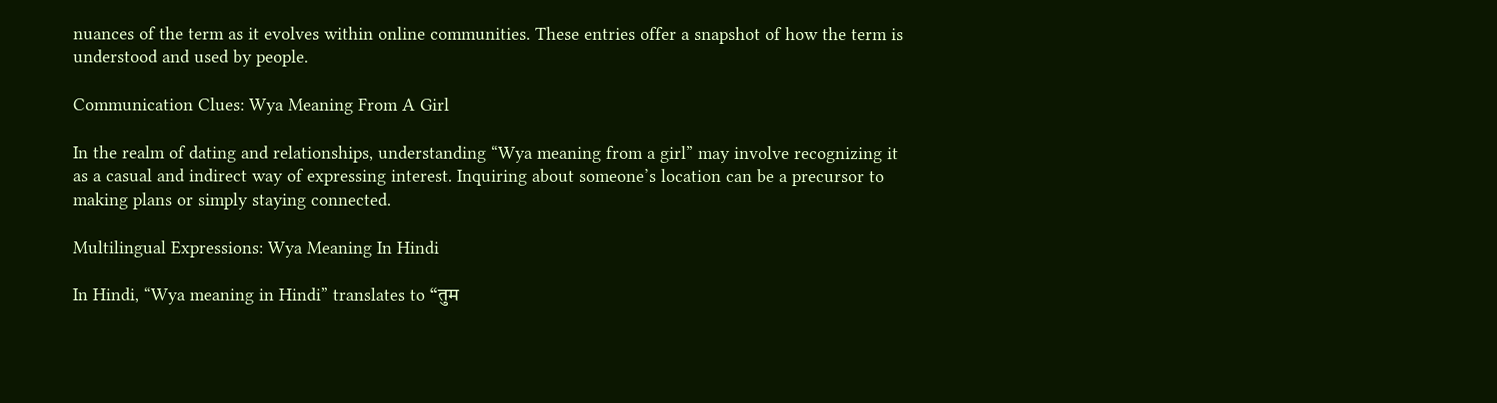nuances of the term as it evolves within online communities. These entries offer a snapshot of how the term is understood and used by people.

Communication Clues: Wya Meaning From A Girl

In the realm of dating and relationships, understanding “Wya meaning from a girl” may involve recognizing it as a casual and indirect way of expressing interest. Inquiring about someone’s location can be a precursor to making plans or simply staying connected.

Multilingual Expressions: Wya Meaning In Hindi

In Hindi, “Wya meaning in Hindi” translates to “तुम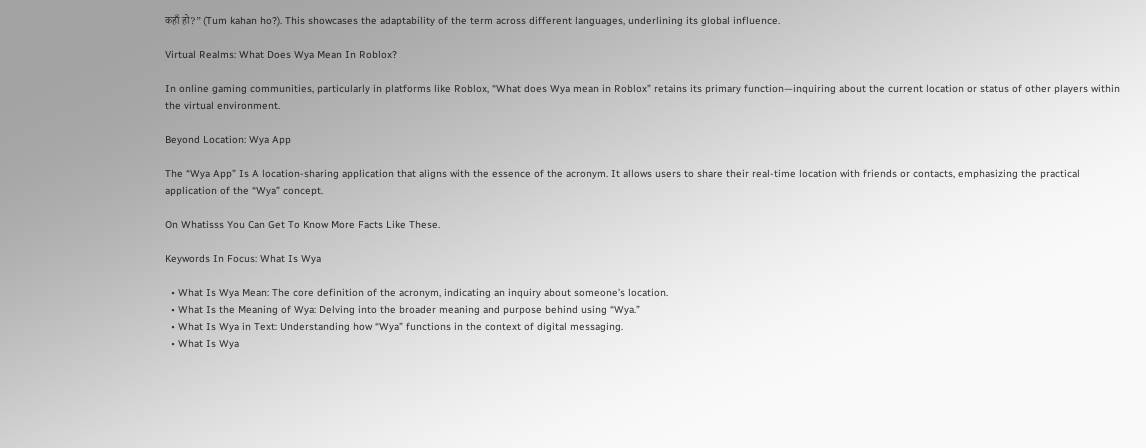कहाँ हो?” (Tum kahan ho?). This showcases the adaptability of the term across different languages, underlining its global influence.

Virtual Realms: What Does Wya Mean In Roblox?

In online gaming communities, particularly in platforms like Roblox, “What does Wya mean in Roblox” retains its primary function—inquiring about the current location or status of other players within the virtual environment.

Beyond Location: Wya App

The “Wya App” Is A location-sharing application that aligns with the essence of the acronym. It allows users to share their real-time location with friends or contacts, emphasizing the practical application of the “Wya” concept.

On Whatisss You Can Get To Know More Facts Like These.

Keywords In Focus: What Is Wya

  • What Is Wya Mean: The core definition of the acronym, indicating an inquiry about someone’s location.
  • What Is the Meaning of Wya: Delving into the broader meaning and purpose behind using “Wya.”
  • What Is Wya in Text: Understanding how “Wya” functions in the context of digital messaging.
  • What Is Wya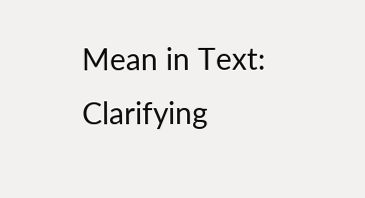Mean in Text: Clarifying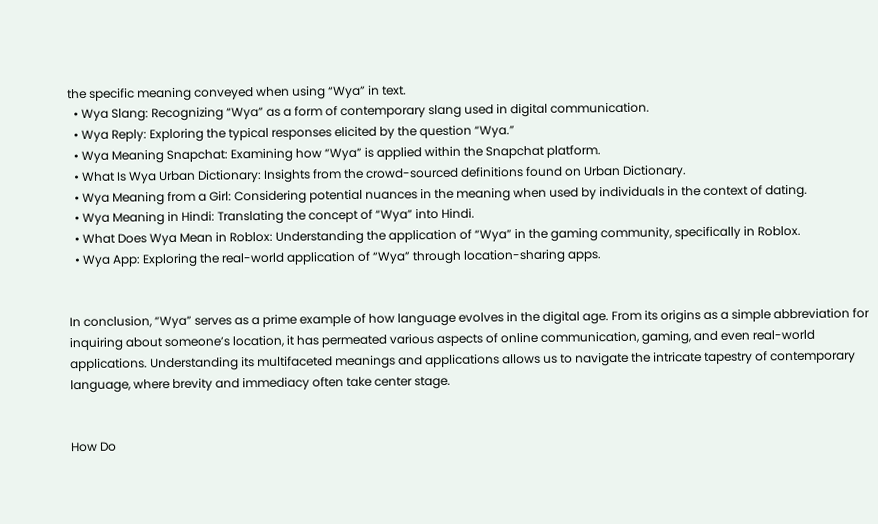the specific meaning conveyed when using “Wya” in text.
  • Wya Slang: Recognizing “Wya” as a form of contemporary slang used in digital communication.
  • Wya Reply: Exploring the typical responses elicited by the question “Wya.”
  • Wya Meaning Snapchat: Examining how “Wya” is applied within the Snapchat platform.
  • What Is Wya Urban Dictionary: Insights from the crowd-sourced definitions found on Urban Dictionary.
  • Wya Meaning from a Girl: Considering potential nuances in the meaning when used by individuals in the context of dating.
  • Wya Meaning in Hindi: Translating the concept of “Wya” into Hindi.
  • What Does Wya Mean in Roblox: Understanding the application of “Wya” in the gaming community, specifically in Roblox.
  • Wya App: Exploring the real-world application of “Wya” through location-sharing apps.


In conclusion, “Wya” serves as a prime example of how language evolves in the digital age. From its origins as a simple abbreviation for inquiring about someone’s location, it has permeated various aspects of online communication, gaming, and even real-world applications. Understanding its multifaceted meanings and applications allows us to navigate the intricate tapestry of contemporary language, where brevity and immediacy often take center stage.


How Do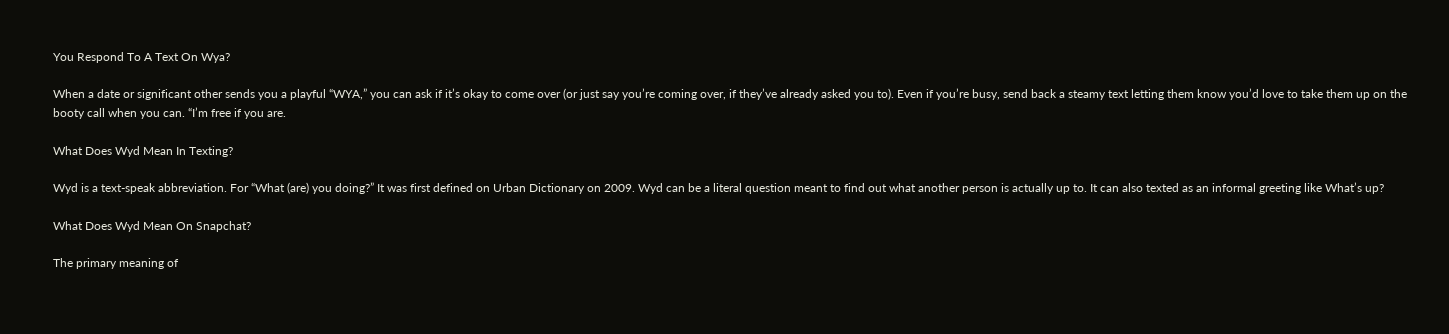You Respond To A Text On Wya?

When a date or significant other sends you a playful “WYA,” you can ask if it’s okay to come over (or just say you’re coming over, if they’ve already asked you to). Even if you’re busy, send back a steamy text letting them know you’d love to take them up on the booty call when you can. “I’m free if you are.

What Does Wyd Mean In Texting?

Wyd is a text-speak abbreviation. For “What (are) you doing?” It was first defined on Urban Dictionary on 2009. Wyd can be a literal question meant to find out what another person is actually up to. It can also texted as an informal greeting like What’s up?

What Does Wyd Mean On Snapchat?

The primary meaning of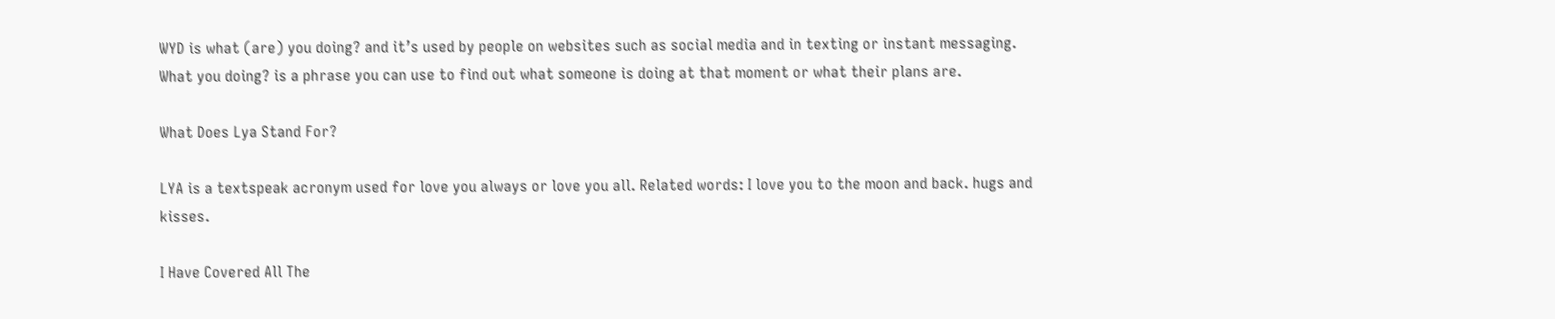WYD is what (are) you doing? and it’s used by people on websites such as social media and in texting or instant messaging. What you doing? is a phrase you can use to find out what someone is doing at that moment or what their plans are.

What Does Lya Stand For?

LYA is a textspeak acronym used for love you always or love you all. Related words: I love you to the moon and back. hugs and kisses.

I Have Covered All The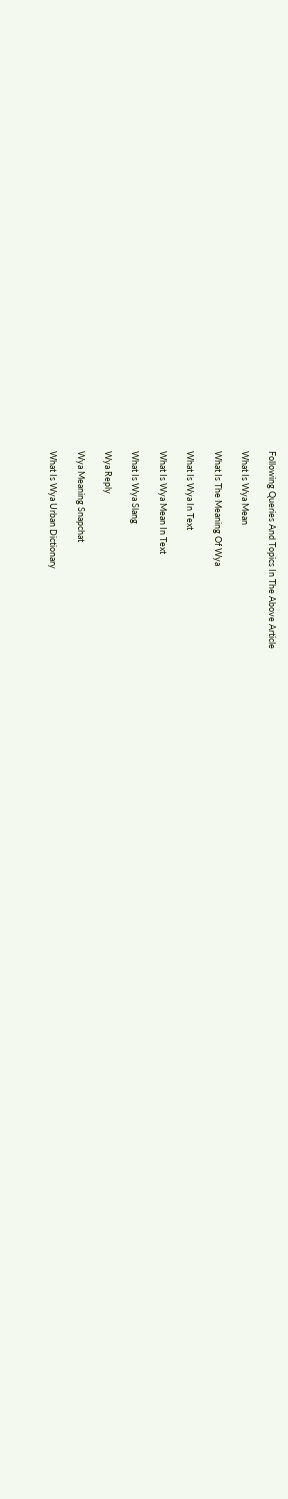Following Queries And Topics In The Above Article

What Is Wya Mean

What Is The Meaning Of Wya

What Is Wya In Text

What Is Wya Mean In Text

What Is Wya Slang

Wya Reply

Wya Meaning Snapchat

What Is Wya Urban Dictionary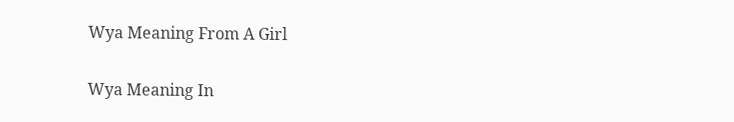Wya Meaning From A Girl

Wya Meaning In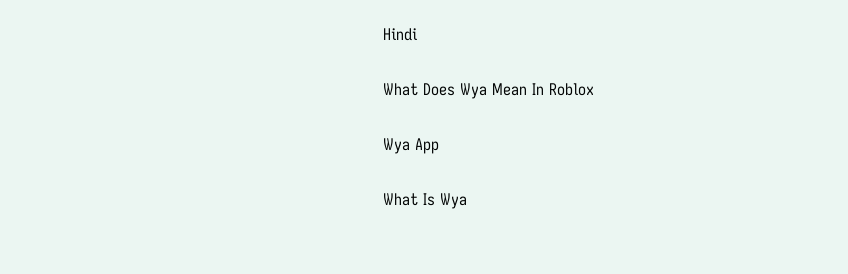Hindi

What Does Wya Mean In Roblox

Wya App

What Is Wya